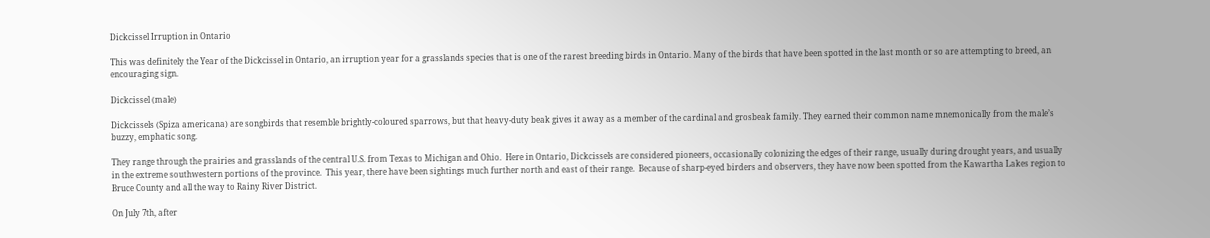Dickcissel Irruption in Ontario

This was definitely the Year of the Dickcissel in Ontario, an irruption year for a grasslands species that is one of the rarest breeding birds in Ontario. Many of the birds that have been spotted in the last month or so are attempting to breed, an encouraging sign.

Dickcissel (male)

Dickcissels (Spiza americana) are songbirds that resemble brightly-coloured sparrows, but that heavy-duty beak gives it away as a member of the cardinal and grosbeak family. They earned their common name mnemonically from the male’s buzzy, emphatic song.

They range through the prairies and grasslands of the central U.S. from Texas to Michigan and Ohio.  Here in Ontario, Dickcissels are considered pioneers, occasionally colonizing the edges of their range, usually during drought years, and usually in the extreme southwestern portions of the province.  This year, there have been sightings much further north and east of their range.  Because of sharp-eyed birders and observers, they have now been spotted from the Kawartha Lakes region to Bruce County and all the way to Rainy River District.

On July 7th, after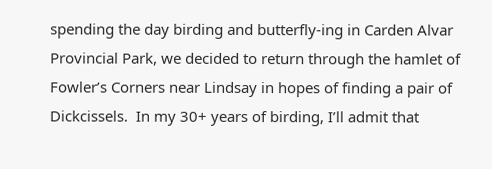spending the day birding and butterfly-ing in Carden Alvar Provincial Park, we decided to return through the hamlet of Fowler’s Corners near Lindsay in hopes of finding a pair of Dickcissels.  In my 30+ years of birding, I’ll admit that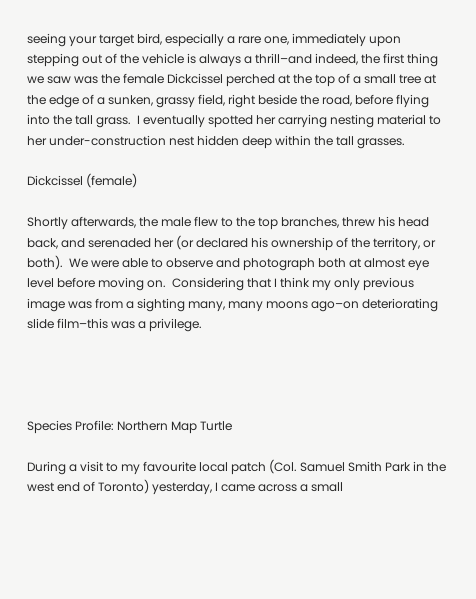seeing your target bird, especially a rare one, immediately upon stepping out of the vehicle is always a thrill–and indeed, the first thing we saw was the female Dickcissel perched at the top of a small tree at the edge of a sunken, grassy field, right beside the road, before flying into the tall grass.  I eventually spotted her carrying nesting material to her under-construction nest hidden deep within the tall grasses.

Dickcissel (female)

Shortly afterwards, the male flew to the top branches, threw his head back, and serenaded her (or declared his ownership of the territory, or both).  We were able to observe and photograph both at almost eye level before moving on.  Considering that I think my only previous image was from a sighting many, many moons ago–on deteriorating slide film–this was a privilege.




Species Profile: Northern Map Turtle

During a visit to my favourite local patch (Col. Samuel Smith Park in the west end of Toronto) yesterday, I came across a small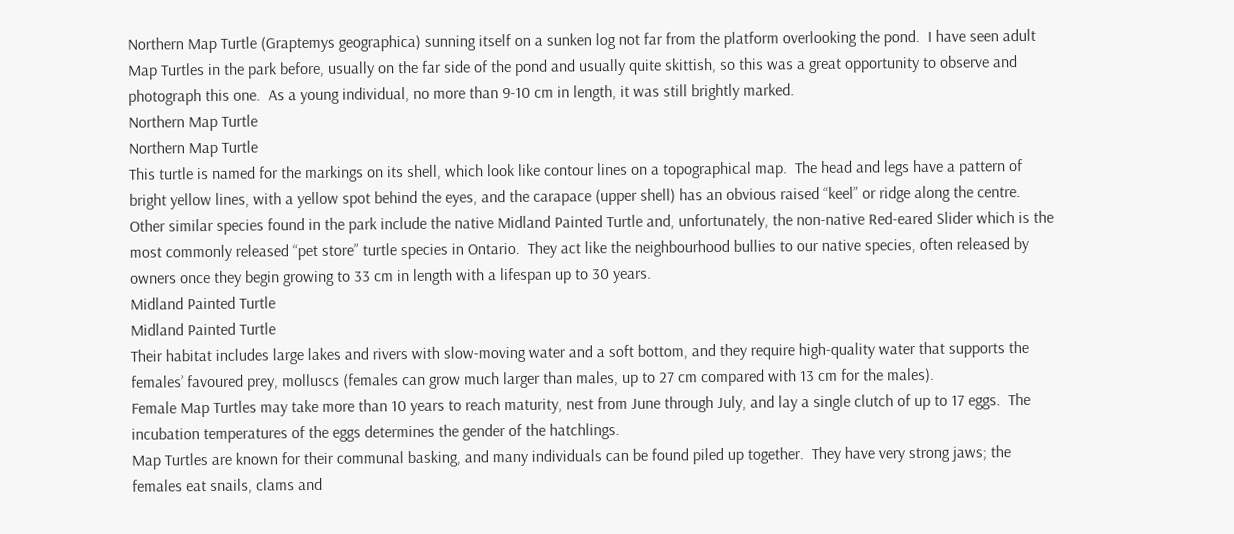Northern Map Turtle (Graptemys geographica) sunning itself on a sunken log not far from the platform overlooking the pond.  I have seen adult Map Turtles in the park before, usually on the far side of the pond and usually quite skittish, so this was a great opportunity to observe and photograph this one.  As a young individual, no more than 9-10 cm in length, it was still brightly marked.
Northern Map Turtle
Northern Map Turtle
This turtle is named for the markings on its shell, which look like contour lines on a topographical map.  The head and legs have a pattern of bright yellow lines, with a yellow spot behind the eyes, and the carapace (upper shell) has an obvious raised “keel” or ridge along the centre. Other similar species found in the park include the native Midland Painted Turtle and, unfortunately, the non-native Red-eared Slider which is the most commonly released “pet store” turtle species in Ontario.  They act like the neighbourhood bullies to our native species, often released by owners once they begin growing to 33 cm in length with a lifespan up to 30 years.
Midland Painted Turtle
Midland Painted Turtle
Their habitat includes large lakes and rivers with slow-moving water and a soft bottom, and they require high-quality water that supports the females’ favoured prey, molluscs (females can grow much larger than males, up to 27 cm compared with 13 cm for the males).
Female Map Turtles may take more than 10 years to reach maturity, nest from June through July, and lay a single clutch of up to 17 eggs.  The incubation temperatures of the eggs determines the gender of the hatchlings.
Map Turtles are known for their communal basking, and many individuals can be found piled up together.  They have very strong jaws; the females eat snails, clams and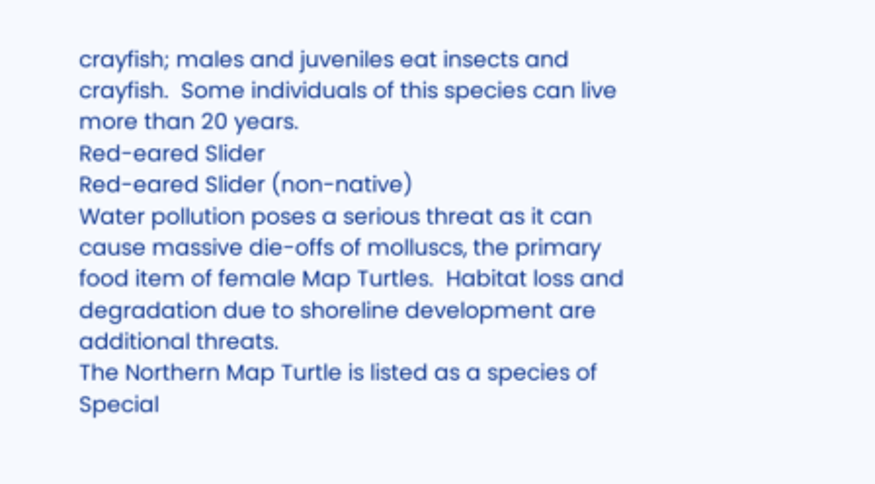crayfish; males and juveniles eat insects and crayfish.  Some individuals of this species can live more than 20 years.
Red-eared Slider
Red-eared Slider (non-native)
Water pollution poses a serious threat as it can cause massive die-offs of molluscs, the primary food item of female Map Turtles.  Habitat loss and degradation due to shoreline development are additional threats.
The Northern Map Turtle is listed as a species of Special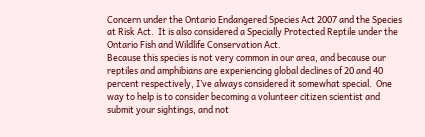Concern under the Ontario Endangered Species Act 2007 and the Species at Risk Act.  It is also considered a Specially Protected Reptile under the Ontario Fish and Wildlife Conservation Act.
Because this species is not very common in our area, and because our reptiles and amphibians are experiencing global declines of 20 and 40 percent respectively, I’ve always considered it somewhat special.  One way to help is to consider becoming a volunteer citizen scientist and submit your sightings, and not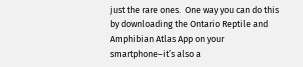just the rare ones.  One way you can do this by downloading the Ontario Reptile and Amphibian Atlas App on your smartphone–it’s also a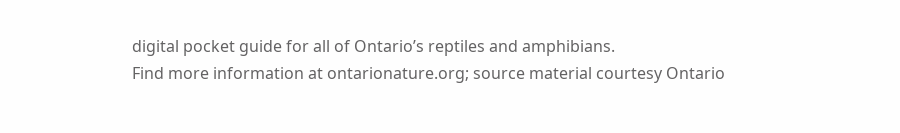digital pocket guide for all of Ontario’s reptiles and amphibians.
Find more information at ontarionature.org; source material courtesy Ontario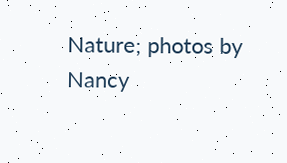Nature; photos by Nancy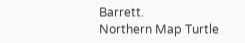Barrett.
Northern Map Turtle